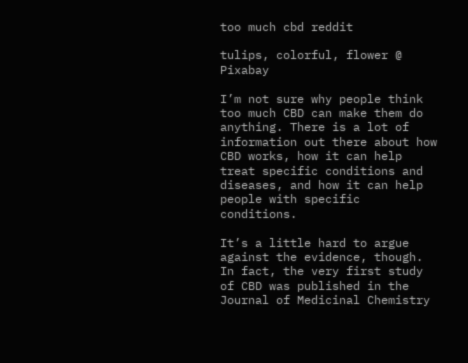too much cbd reddit

tulips, colorful, flower @ Pixabay

I’m not sure why people think too much CBD can make them do anything. There is a lot of information out there about how CBD works, how it can help treat specific conditions and diseases, and how it can help people with specific conditions.

It’s a little hard to argue against the evidence, though. In fact, the very first study of CBD was published in the Journal of Medicinal Chemistry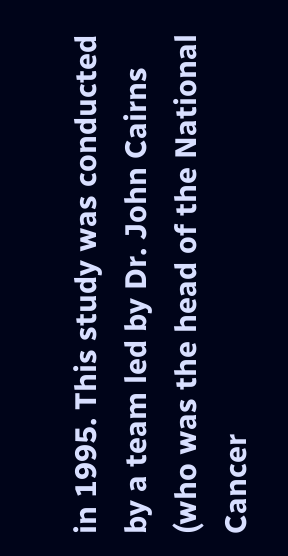in 1995. This study was conducted by a team led by Dr. John Cairns (who was the head of the National Cancer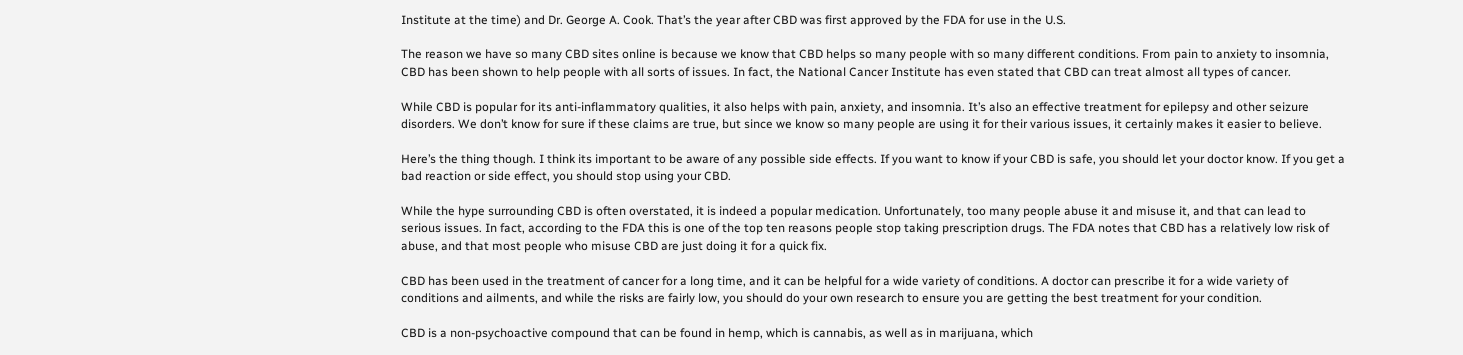Institute at the time) and Dr. George A. Cook. That’s the year after CBD was first approved by the FDA for use in the U.S.

The reason we have so many CBD sites online is because we know that CBD helps so many people with so many different conditions. From pain to anxiety to insomnia, CBD has been shown to help people with all sorts of issues. In fact, the National Cancer Institute has even stated that CBD can treat almost all types of cancer.

While CBD is popular for its anti-inflammatory qualities, it also helps with pain, anxiety, and insomnia. It’s also an effective treatment for epilepsy and other seizure disorders. We don’t know for sure if these claims are true, but since we know so many people are using it for their various issues, it certainly makes it easier to believe.

Here’s the thing though. I think its important to be aware of any possible side effects. If you want to know if your CBD is safe, you should let your doctor know. If you get a bad reaction or side effect, you should stop using your CBD.

While the hype surrounding CBD is often overstated, it is indeed a popular medication. Unfortunately, too many people abuse it and misuse it, and that can lead to serious issues. In fact, according to the FDA this is one of the top ten reasons people stop taking prescription drugs. The FDA notes that CBD has a relatively low risk of abuse, and that most people who misuse CBD are just doing it for a quick fix.

CBD has been used in the treatment of cancer for a long time, and it can be helpful for a wide variety of conditions. A doctor can prescribe it for a wide variety of conditions and ailments, and while the risks are fairly low, you should do your own research to ensure you are getting the best treatment for your condition.

CBD is a non-psychoactive compound that can be found in hemp, which is cannabis, as well as in marijuana, which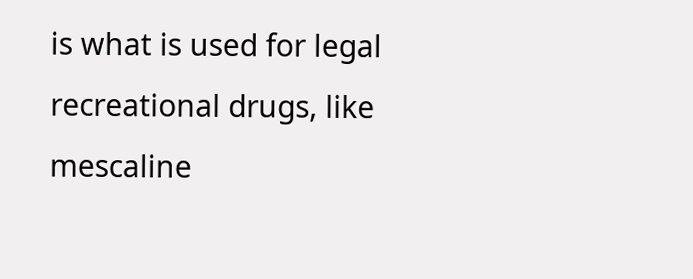is what is used for legal recreational drugs, like mescaline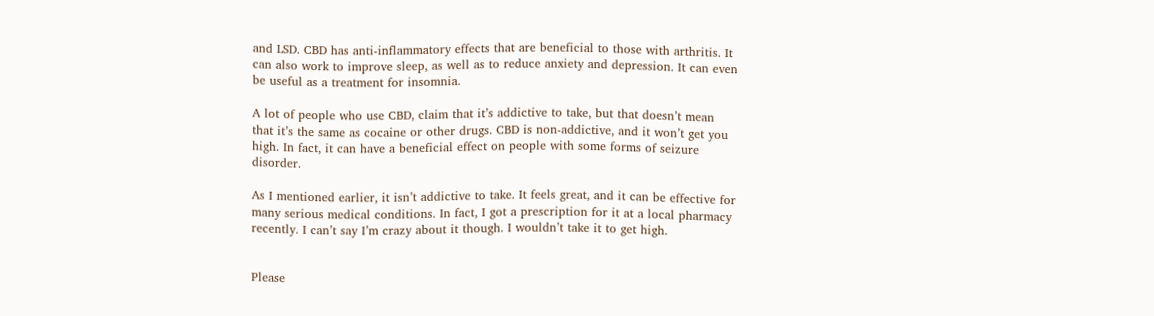and LSD. CBD has anti-inflammatory effects that are beneficial to those with arthritis. It can also work to improve sleep, as well as to reduce anxiety and depression. It can even be useful as a treatment for insomnia.

A lot of people who use CBD, claim that it’s addictive to take, but that doesn’t mean that it’s the same as cocaine or other drugs. CBD is non-addictive, and it won’t get you high. In fact, it can have a beneficial effect on people with some forms of seizure disorder.

As I mentioned earlier, it isn’t addictive to take. It feels great, and it can be effective for many serious medical conditions. In fact, I got a prescription for it at a local pharmacy recently. I can’t say I’m crazy about it though. I wouldn’t take it to get high.


Please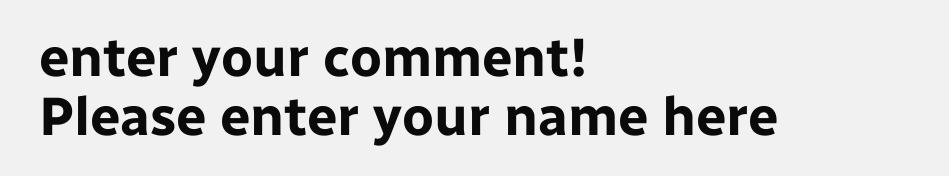enter your comment!
Please enter your name here